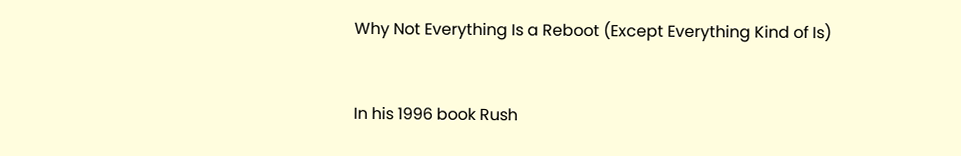Why Not Everything Is a Reboot (Except Everything Kind of Is)


In his 1996 book Rush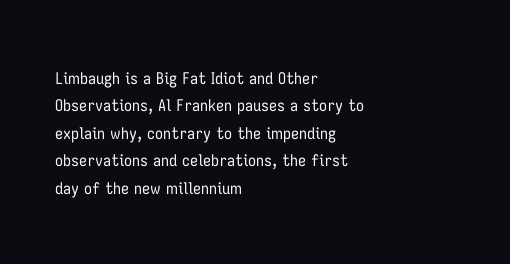Limbaugh is a Big Fat Idiot and Other Observations, Al Franken pauses a story to explain why, contrary to the impending observations and celebrations, the first day of the new millennium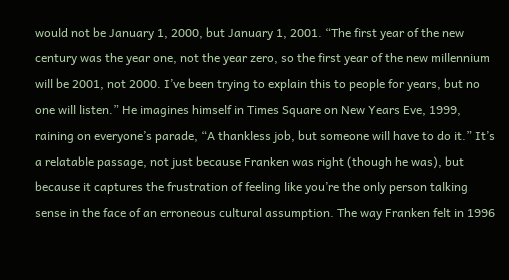would not be January 1, 2000, but January 1, 2001. “The first year of the new century was the year one, not the year zero, so the first year of the new millennium will be 2001, not 2000. I’ve been trying to explain this to people for years, but no one will listen.” He imagines himself in Times Square on New Years Eve, 1999, raining on everyone’s parade, “A thankless job, but someone will have to do it.” It’s a relatable passage, not just because Franken was right (though he was), but because it captures the frustration of feeling like you’re the only person talking sense in the face of an erroneous cultural assumption. The way Franken felt in 1996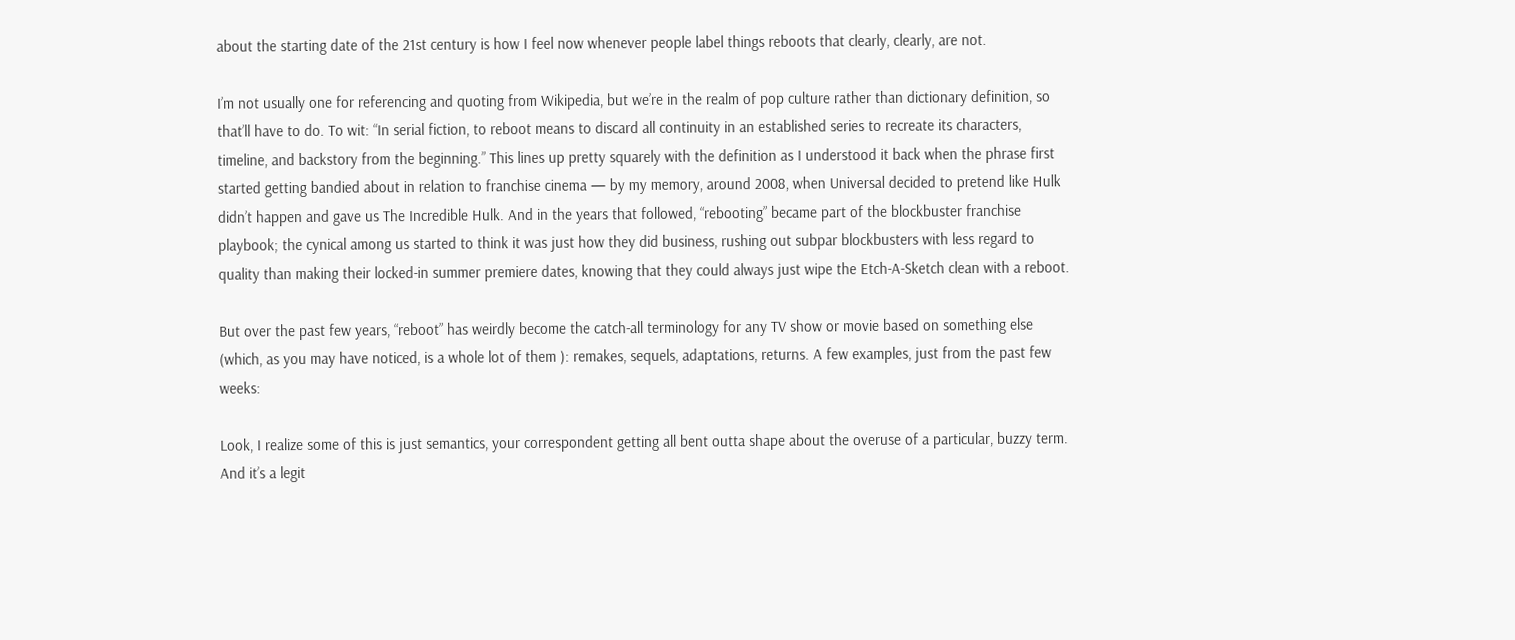about the starting date of the 21st century is how I feel now whenever people label things reboots that clearly, clearly, are not.

I’m not usually one for referencing and quoting from Wikipedia, but we’re in the realm of pop culture rather than dictionary definition, so that’ll have to do. To wit: “In serial fiction, to reboot means to discard all continuity in an established series to recreate its characters, timeline, and backstory from the beginning.” This lines up pretty squarely with the definition as I understood it back when the phrase first started getting bandied about in relation to franchise cinema — by my memory, around 2008, when Universal decided to pretend like Hulk didn’t happen and gave us The Incredible Hulk. And in the years that followed, “rebooting” became part of the blockbuster franchise playbook; the cynical among us started to think it was just how they did business, rushing out subpar blockbusters with less regard to quality than making their locked-in summer premiere dates, knowing that they could always just wipe the Etch-A-Sketch clean with a reboot.

But over the past few years, “reboot” has weirdly become the catch-all terminology for any TV show or movie based on something else (which, as you may have noticed, is a whole lot of them ): remakes, sequels, adaptations, returns. A few examples, just from the past few weeks:

Look, I realize some of this is just semantics, your correspondent getting all bent outta shape about the overuse of a particular, buzzy term. And it’s a legit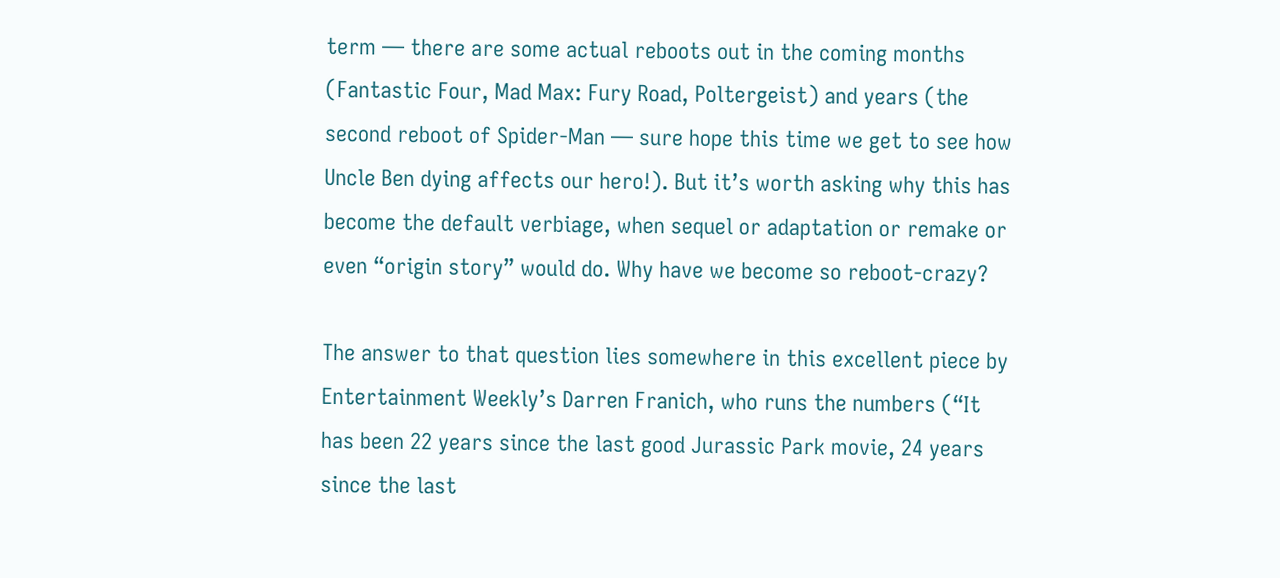term — there are some actual reboots out in the coming months (Fantastic Four, Mad Max: Fury Road, Poltergeist) and years (the second reboot of Spider-Man — sure hope this time we get to see how Uncle Ben dying affects our hero!). But it’s worth asking why this has become the default verbiage, when sequel or adaptation or remake or even “origin story” would do. Why have we become so reboot-crazy?

The answer to that question lies somewhere in this excellent piece by Entertainment Weekly’s Darren Franich, who runs the numbers (“It has been 22 years since the last good Jurassic Park movie, 24 years since the last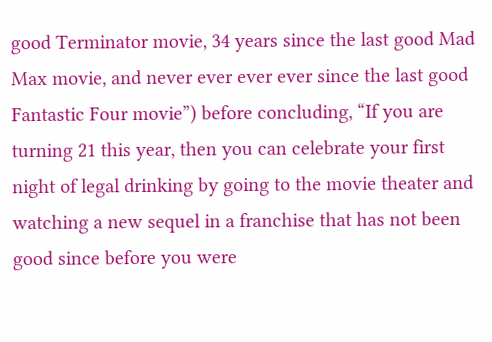good Terminator movie, 34 years since the last good Mad Max movie, and never ever ever ever since the last good Fantastic Four movie”) before concluding, “If you are turning 21 this year, then you can celebrate your first night of legal drinking by going to the movie theater and watching a new sequel in a franchise that has not been good since before you were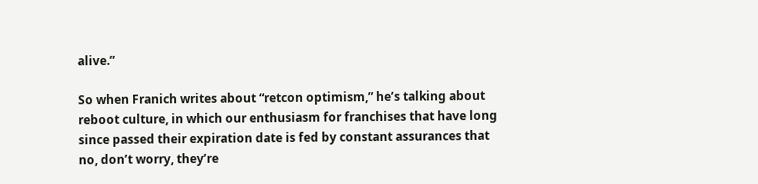alive.”

So when Franich writes about “retcon optimism,” he’s talking about reboot culture, in which our enthusiasm for franchises that have long since passed their expiration date is fed by constant assurances that no, don’t worry, they’re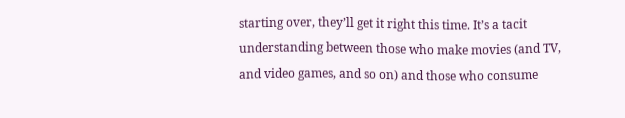starting over, they’ll get it right this time. It’s a tacit understanding between those who make movies (and TV, and video games, and so on) and those who consume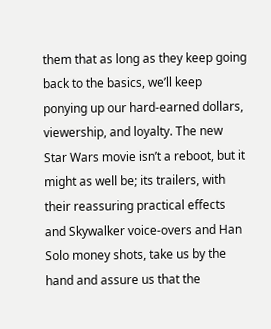them that as long as they keep going back to the basics, we’ll keep ponying up our hard-earned dollars, viewership, and loyalty. The new Star Wars movie isn’t a reboot, but it might as well be; its trailers, with their reassuring practical effects and Skywalker voice-overs and Han Solo money shots, take us by the hand and assure us that the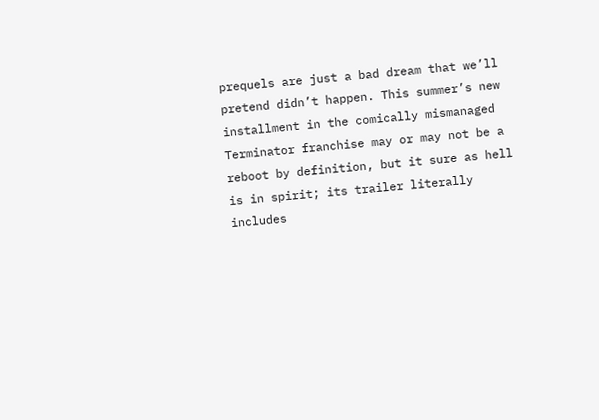prequels are just a bad dream that we’ll pretend didn’t happen. This summer’s new installment in the comically mismanaged Terminator franchise may or may not be a reboot by definition, but it sure as hell is in spirit; its trailer literally includes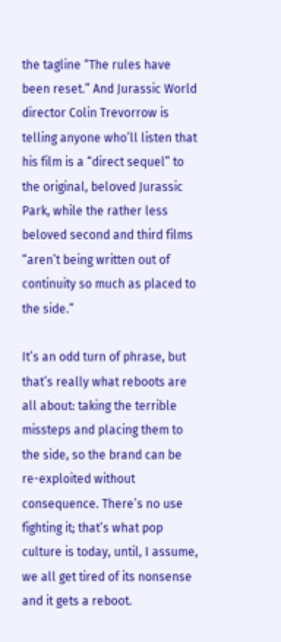the tagline “The rules have been reset.” And Jurassic World director Colin Trevorrow is telling anyone who’ll listen that his film is a “direct sequel” to the original, beloved Jurassic Park, while the rather less beloved second and third films “aren’t being written out of continuity so much as placed to the side.”

It’s an odd turn of phrase, but that’s really what reboots are all about: taking the terrible missteps and placing them to the side, so the brand can be re-exploited without consequence. There’s no use fighting it; that’s what pop culture is today, until, I assume, we all get tired of its nonsense and it gets a reboot.